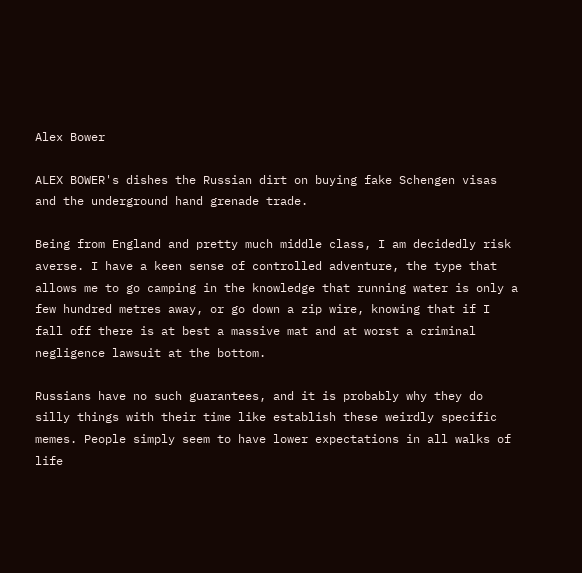Alex Bower

ALEX BOWER's dishes the Russian dirt on buying fake Schengen visas and the underground hand grenade trade.

Being from England and pretty much middle class, I am decidedly risk averse. I have a keen sense of controlled adventure, the type that allows me to go camping in the knowledge that running water is only a few hundred metres away, or go down a zip wire, knowing that if I fall off there is at best a massive mat and at worst a criminal negligence lawsuit at the bottom.

Russians have no such guarantees, and it is probably why they do silly things with their time like establish these weirdly specific memes. People simply seem to have lower expectations in all walks of life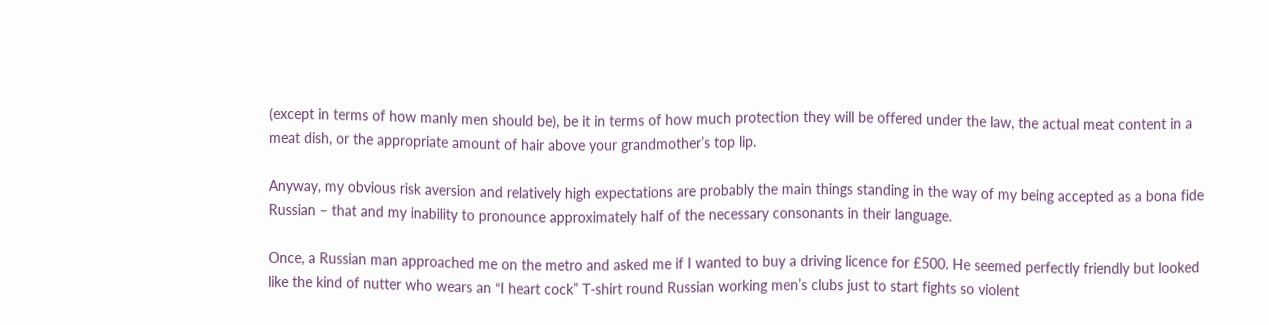(except in terms of how manly men should be), be it in terms of how much protection they will be offered under the law, the actual meat content in a meat dish, or the appropriate amount of hair above your grandmother’s top lip.

Anyway, my obvious risk aversion and relatively high expectations are probably the main things standing in the way of my being accepted as a bona fide Russian – that and my inability to pronounce approximately half of the necessary consonants in their language.

Once, a Russian man approached me on the metro and asked me if I wanted to buy a driving licence for £500. He seemed perfectly friendly but looked like the kind of nutter who wears an “I heart cock” T-shirt round Russian working men’s clubs just to start fights so violent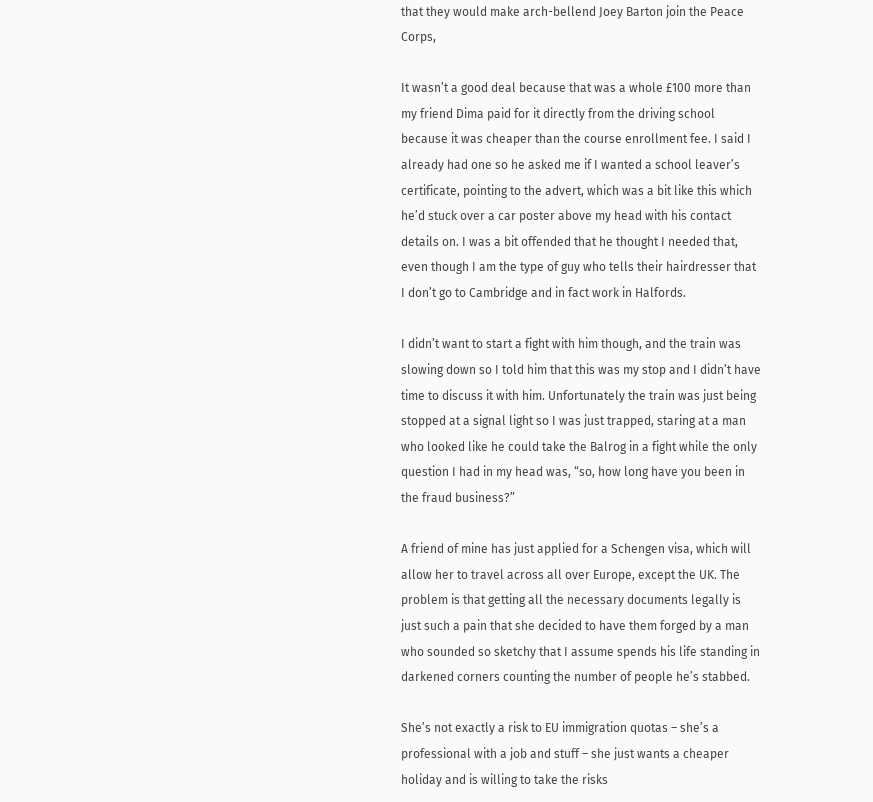that they would make arch-bellend Joey Barton join the Peace Corps,

It wasn’t a good deal because that was a whole £100 more than my friend Dima paid for it directly from the driving school because it was cheaper than the course enrollment fee. I said I already had one so he asked me if I wanted a school leaver’s certificate, pointing to the advert, which was a bit like this which he’d stuck over a car poster above my head with his contact details on. I was a bit offended that he thought I needed that, even though I am the type of guy who tells their hairdresser that I don’t go to Cambridge and in fact work in Halfords.

I didn’t want to start a fight with him though, and the train was slowing down so I told him that this was my stop and I didn’t have time to discuss it with him. Unfortunately the train was just being stopped at a signal light so I was just trapped, staring at a man who looked like he could take the Balrog in a fight while the only question I had in my head was, “so, how long have you been in the fraud business?”

A friend of mine has just applied for a Schengen visa, which will allow her to travel across all over Europe, except the UK. The problem is that getting all the necessary documents legally is just such a pain that she decided to have them forged by a man who sounded so sketchy that I assume spends his life standing in darkened corners counting the number of people he’s stabbed.

She’s not exactly a risk to EU immigration quotas – she’s a professional with a job and stuff – she just wants a cheaper holiday and is willing to take the risks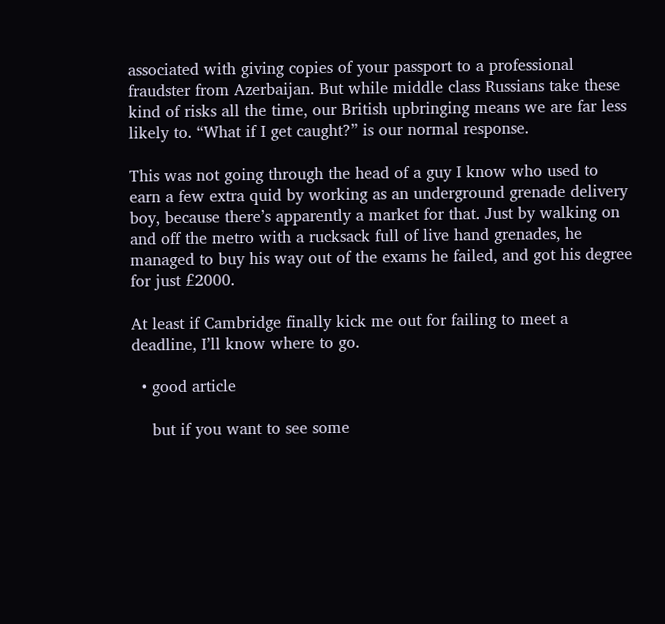associated with giving copies of your passport to a professional fraudster from Azerbaijan. But while middle class Russians take these kind of risks all the time, our British upbringing means we are far less likely to. “What if I get caught?” is our normal response.

This was not going through the head of a guy I know who used to earn a few extra quid by working as an underground grenade delivery boy, because there’s apparently a market for that. Just by walking on and off the metro with a rucksack full of live hand grenades, he managed to buy his way out of the exams he failed, and got his degree for just £2000.

At least if Cambridge finally kick me out for failing to meet a deadline, I’ll know where to go.

  • good article

    but if you want to see some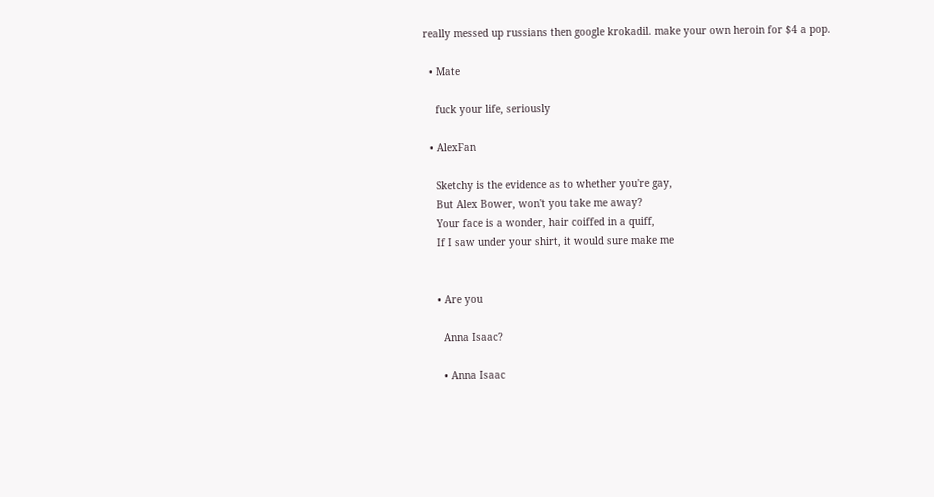really messed up russians then google krokadil. make your own heroin for $4 a pop.

  • Mate

    fuck your life, seriously

  • AlexFan

    Sketchy is the evidence as to whether you're gay,
    But Alex Bower, won't you take me away?
    Your face is a wonder, hair coiffed in a quiff,
    If I saw under your shirt, it would sure make me


    • Are you

      Anna Isaac?

      • Anna Isaac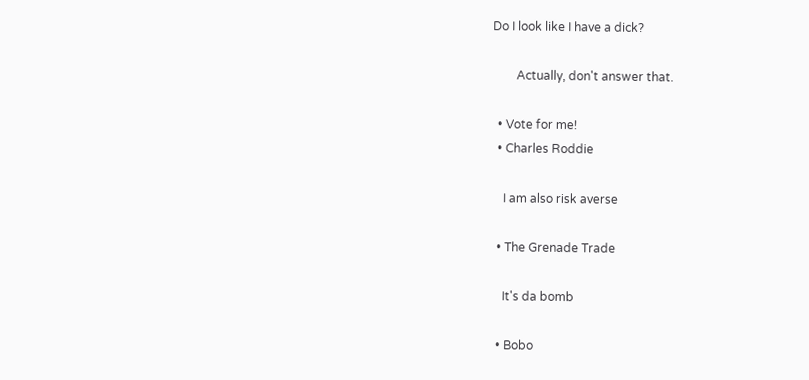Do I look like I have a dick?

        Actually, don't answer that.

  • Vote for me!
  • Charles Roddie

    I am also risk averse

  • The Grenade Trade

    It's da bomb

  • Bobo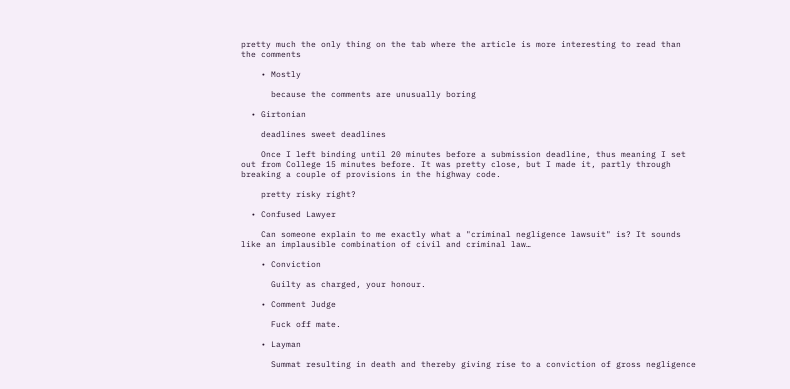pretty much the only thing on the tab where the article is more interesting to read than the comments

    • Mostly

      because the comments are unusually boring

  • Girtonian

    deadlines sweet deadlines

    Once I left binding until 20 minutes before a submission deadline, thus meaning I set out from College 15 minutes before. It was pretty close, but I made it, partly through breaking a couple of provisions in the highway code.

    pretty risky right?

  • Confused Lawyer

    Can someone explain to me exactly what a "criminal negligence lawsuit" is? It sounds like an implausible combination of civil and criminal law…

    • Conviction

      Guilty as charged, your honour.

    • Comment Judge

      Fuck off mate.

    • Layman

      Summat resulting in death and thereby giving rise to a conviction of gross negligence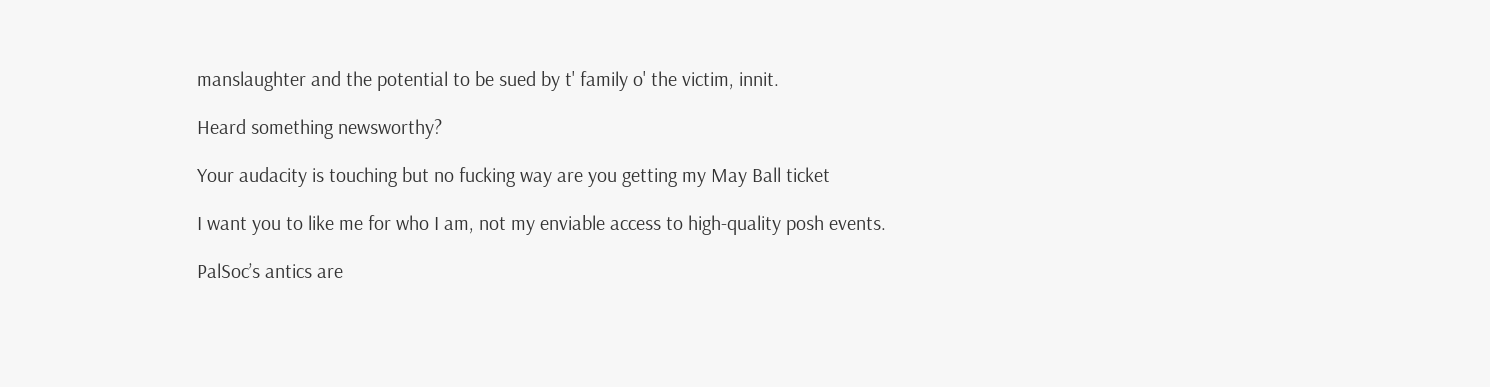manslaughter and the potential to be sued by t' family o' the victim, innit.

Heard something newsworthy?

Your audacity is touching but no fucking way are you getting my May Ball ticket

I want you to like me for who I am, not my enviable access to high-quality posh events.

PalSoc’s antics are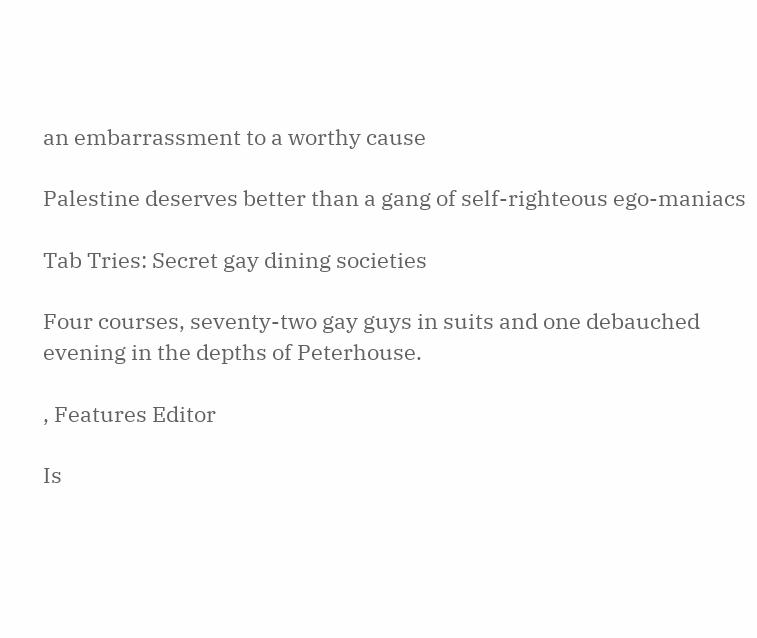an embarrassment to a worthy cause

Palestine deserves better than a gang of self-righteous ego-maniacs

Tab Tries: Secret gay dining societies

Four courses, seventy-two gay guys in suits and one debauched evening in the depths of Peterhouse.

, Features Editor

Is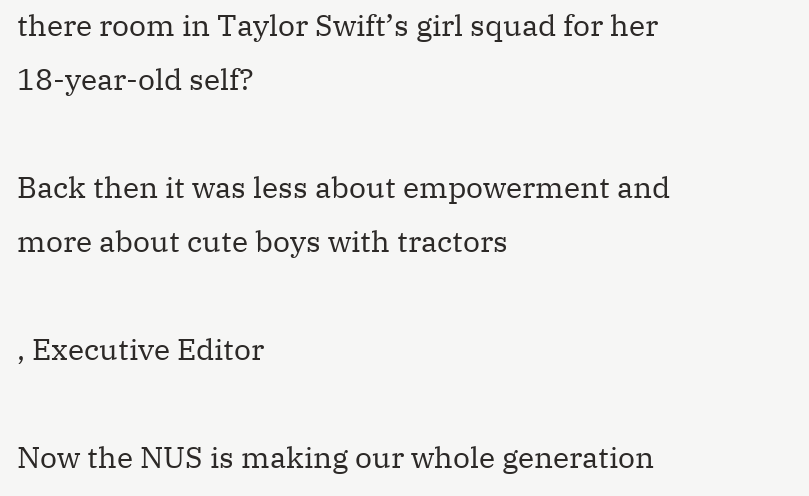there room in Taylor Swift’s girl squad for her 18-year-old self?

Back then it was less about empowerment and more about cute boys with tractors

, Executive Editor

Now the NUS is making our whole generation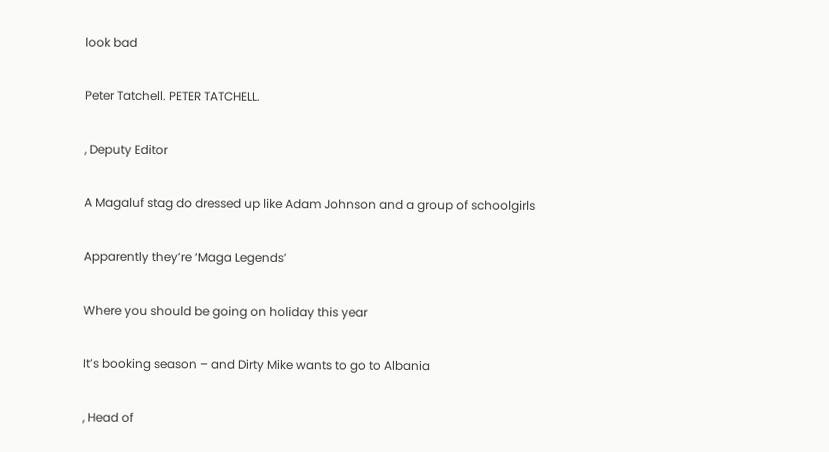look bad

Peter Tatchell. PETER TATCHELL.

, Deputy Editor

A Magaluf stag do dressed up like Adam Johnson and a group of schoolgirls

Apparently they’re ‘Maga Legends’

Where you should be going on holiday this year

It’s booking season – and Dirty Mike wants to go to Albania

, Head of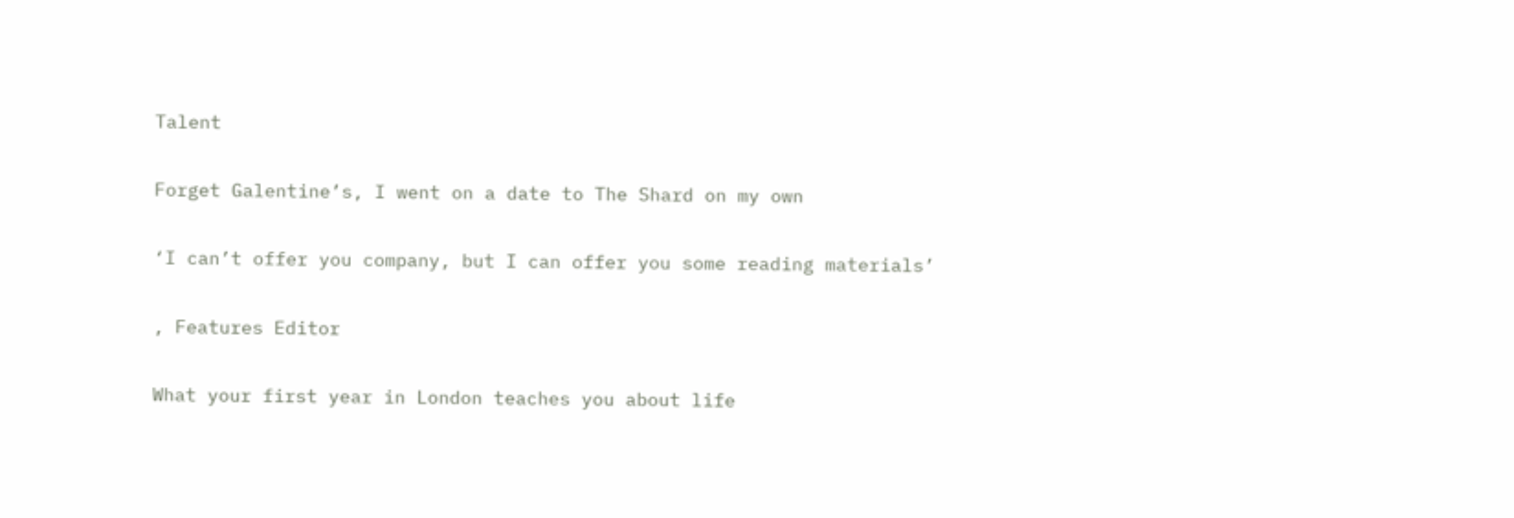Talent

Forget Galentine’s, I went on a date to The Shard on my own

‘I can’t offer you company, but I can offer you some reading materials’

, Features Editor

What your first year in London teaches you about life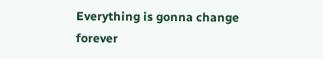Everything is gonna change forever